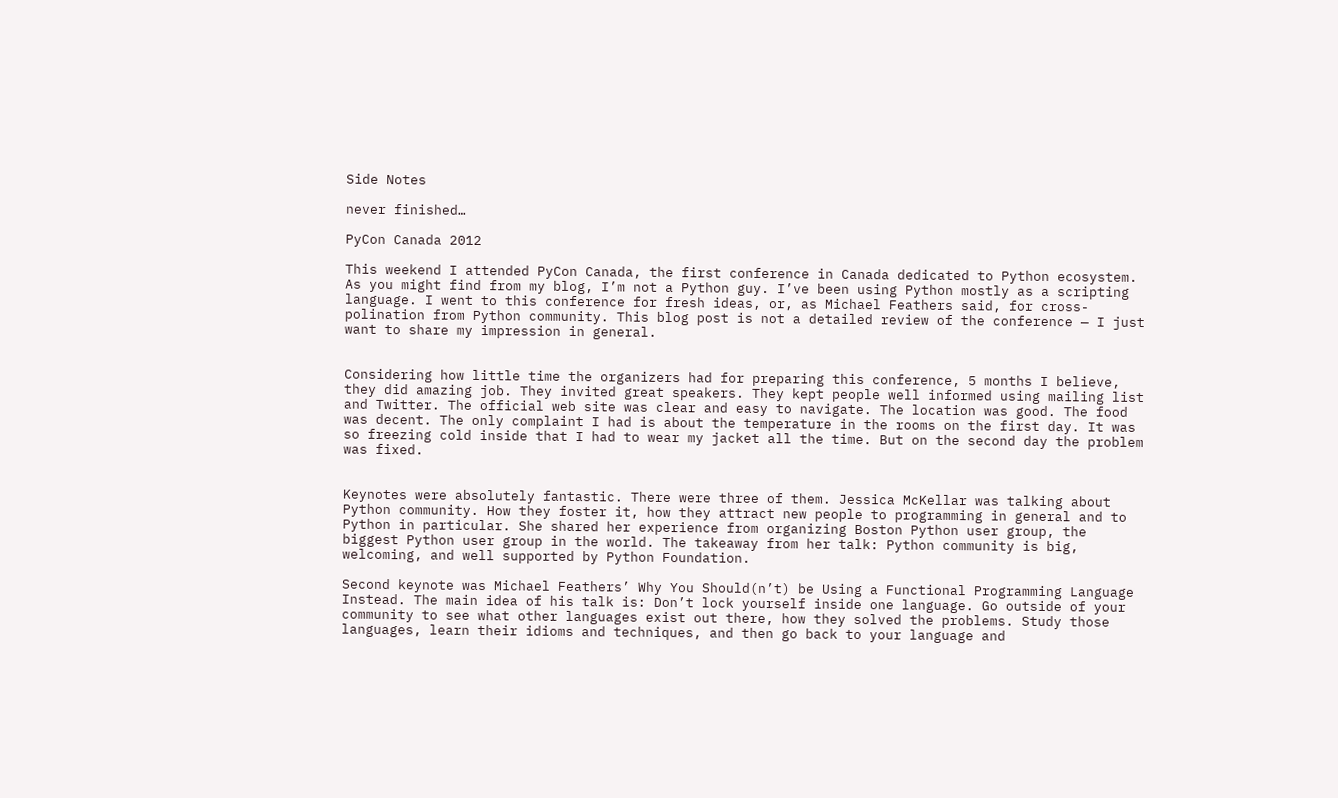Side Notes

never finished…

PyCon Canada 2012

This weekend I attended PyCon Canada, the first conference in Canada dedicated to Python ecosystem. As you might find from my blog, I’m not a Python guy. I’ve been using Python mostly as a scripting language. I went to this conference for fresh ideas, or, as Michael Feathers said, for cross-polination from Python community. This blog post is not a detailed review of the conference — I just want to share my impression in general.


Considering how little time the organizers had for preparing this conference, 5 months I believe, they did amazing job. They invited great speakers. They kept people well informed using mailing list and Twitter. The official web site was clear and easy to navigate. The location was good. The food was decent. The only complaint I had is about the temperature in the rooms on the first day. It was so freezing cold inside that I had to wear my jacket all the time. But on the second day the problem was fixed.


Keynotes were absolutely fantastic. There were three of them. Jessica McKellar was talking about Python community. How they foster it, how they attract new people to programming in general and to Python in particular. She shared her experience from organizing Boston Python user group, the biggest Python user group in the world. The takeaway from her talk: Python community is big, welcoming, and well supported by Python Foundation.

Second keynote was Michael Feathers’ Why You Should(n’t) be Using a Functional Programming Language Instead. The main idea of his talk is: Don’t lock yourself inside one language. Go outside of your community to see what other languages exist out there, how they solved the problems. Study those languages, learn their idioms and techniques, and then go back to your language and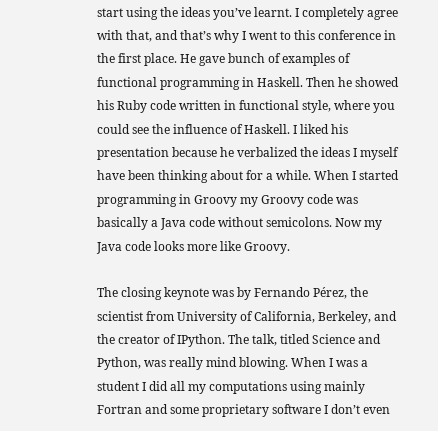start using the ideas you’ve learnt. I completely agree with that, and that’s why I went to this conference in the first place. He gave bunch of examples of functional programming in Haskell. Then he showed his Ruby code written in functional style, where you could see the influence of Haskell. I liked his presentation because he verbalized the ideas I myself have been thinking about for a while. When I started programming in Groovy my Groovy code was basically a Java code without semicolons. Now my Java code looks more like Groovy.

The closing keynote was by Fernando Pérez, the scientist from University of California, Berkeley, and the creator of IPython. The talk, titled Science and Python, was really mind blowing. When I was a student I did all my computations using mainly Fortran and some proprietary software I don’t even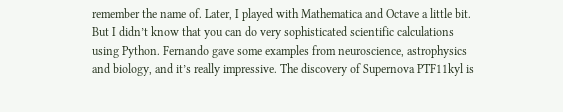remember the name of. Later, I played with Mathematica and Octave a little bit. But I didn’t know that you can do very sophisticated scientific calculations using Python. Fernando gave some examples from neuroscience, astrophysics and biology, and it’s really impressive. The discovery of Supernova PTF11kyl is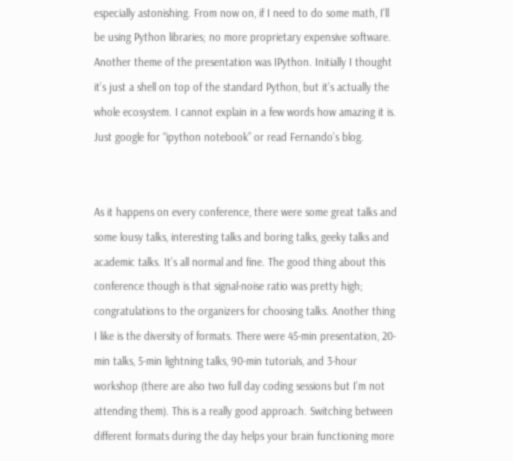especially astonishing. From now on, if I need to do some math, I’ll be using Python libraries; no more proprietary expensive software. Another theme of the presentation was IPython. Initially I thought it’s just a shell on top of the standard Python, but it’s actually the whole ecosystem. I cannot explain in a few words how amazing it is. Just google for “ipython notebook” or read Fernando’s blog.


As it happens on every conference, there were some great talks and some lousy talks, interesting talks and boring talks, geeky talks and academic talks. It’s all normal and fine. The good thing about this conference though is that signal-noise ratio was pretty high; congratulations to the organizers for choosing talks. Another thing I like is the diversity of formats. There were 45-min presentation, 20-min talks, 5-min lightning talks, 90-min tutorials, and 3-hour workshop (there are also two full day coding sessions but I’m not attending them). This is a really good approach. Switching between different formats during the day helps your brain functioning more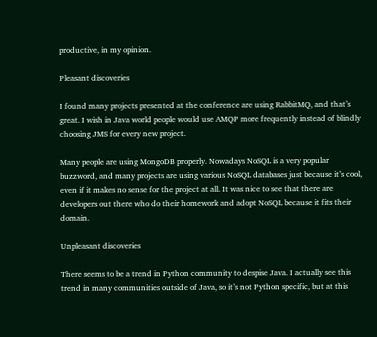productive, in my opinion.

Pleasant discoveries

I found many projects presented at the conference are using RabbitMQ, and that’s great. I wish in Java world people would use AMQP more frequently instead of blindly choosing JMS for every new project.

Many people are using MongoDB properly. Nowadays NoSQL is a very popular buzzword, and many projects are using various NoSQL databases just because it’s cool, even if it makes no sense for the project at all. It was nice to see that there are developers out there who do their homework and adopt NoSQL because it fits their domain.

Unpleasant discoveries

There seems to be a trend in Python community to despise Java. I actually see this trend in many communities outside of Java, so it’s not Python specific, but at this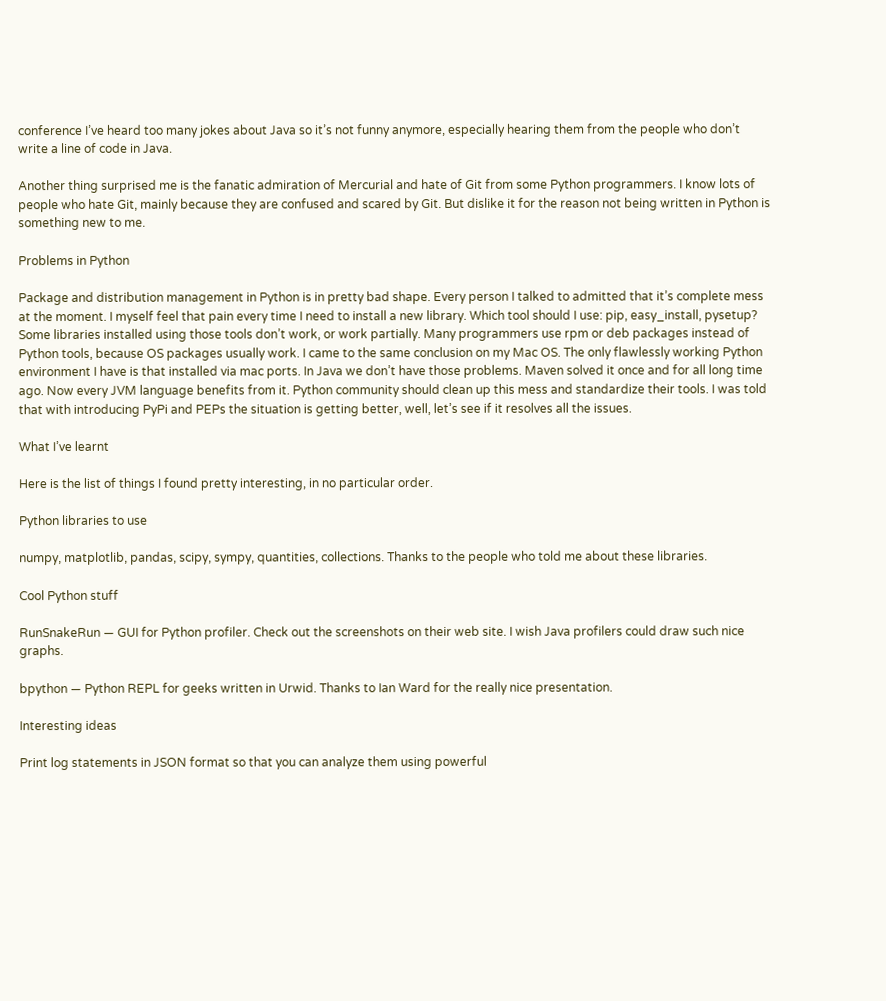conference I’ve heard too many jokes about Java so it’s not funny anymore, especially hearing them from the people who don’t write a line of code in Java.

Another thing surprised me is the fanatic admiration of Mercurial and hate of Git from some Python programmers. I know lots of people who hate Git, mainly because they are confused and scared by Git. But dislike it for the reason not being written in Python is something new to me.

Problems in Python

Package and distribution management in Python is in pretty bad shape. Every person I talked to admitted that it’s complete mess at the moment. I myself feel that pain every time I need to install a new library. Which tool should I use: pip, easy_install, pysetup? Some libraries installed using those tools don’t work, or work partially. Many programmers use rpm or deb packages instead of Python tools, because OS packages usually work. I came to the same conclusion on my Mac OS. The only flawlessly working Python environment I have is that installed via mac ports. In Java we don’t have those problems. Maven solved it once and for all long time ago. Now every JVM language benefits from it. Python community should clean up this mess and standardize their tools. I was told that with introducing PyPi and PEPs the situation is getting better, well, let’s see if it resolves all the issues.

What I’ve learnt

Here is the list of things I found pretty interesting, in no particular order.

Python libraries to use

numpy, matplotlib, pandas, scipy, sympy, quantities, collections. Thanks to the people who told me about these libraries.

Cool Python stuff

RunSnakeRun — GUI for Python profiler. Check out the screenshots on their web site. I wish Java profilers could draw such nice graphs.

bpython — Python REPL for geeks written in Urwid. Thanks to Ian Ward for the really nice presentation.

Interesting ideas

Print log statements in JSON format so that you can analyze them using powerful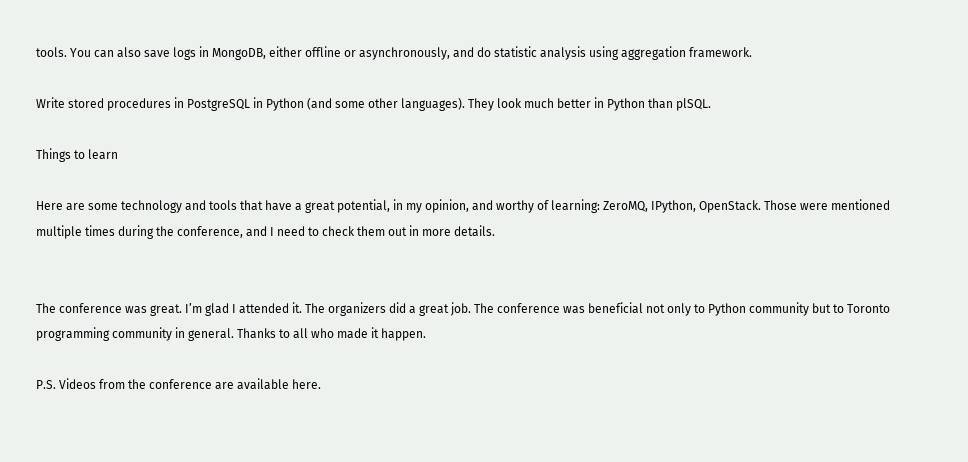tools. You can also save logs in MongoDB, either offline or asynchronously, and do statistic analysis using aggregation framework.

Write stored procedures in PostgreSQL in Python (and some other languages). They look much better in Python than plSQL.

Things to learn

Here are some technology and tools that have a great potential, in my opinion, and worthy of learning: ZeroMQ, IPython, OpenStack. Those were mentioned multiple times during the conference, and I need to check them out in more details.


The conference was great. I’m glad I attended it. The organizers did a great job. The conference was beneficial not only to Python community but to Toronto programming community in general. Thanks to all who made it happen.

P.S. Videos from the conference are available here.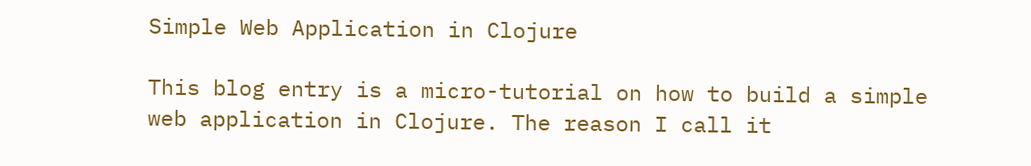Simple Web Application in Clojure

This blog entry is a micro-tutorial on how to build a simple web application in Clojure. The reason I call it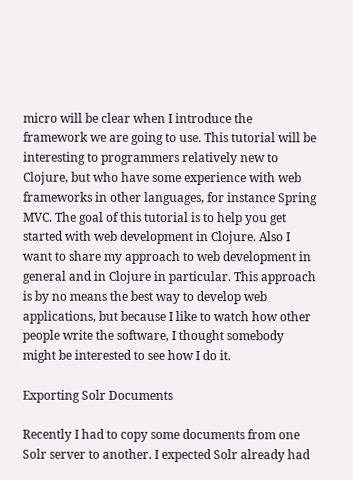micro will be clear when I introduce the framework we are going to use. This tutorial will be interesting to programmers relatively new to Clojure, but who have some experience with web frameworks in other languages, for instance Spring MVC. The goal of this tutorial is to help you get started with web development in Clojure. Also I want to share my approach to web development in general and in Clojure in particular. This approach is by no means the best way to develop web applications, but because I like to watch how other people write the software, I thought somebody might be interested to see how I do it.

Exporting Solr Documents

Recently I had to copy some documents from one Solr server to another. I expected Solr already had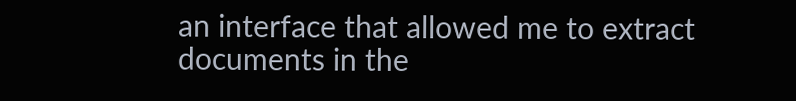an interface that allowed me to extract documents in the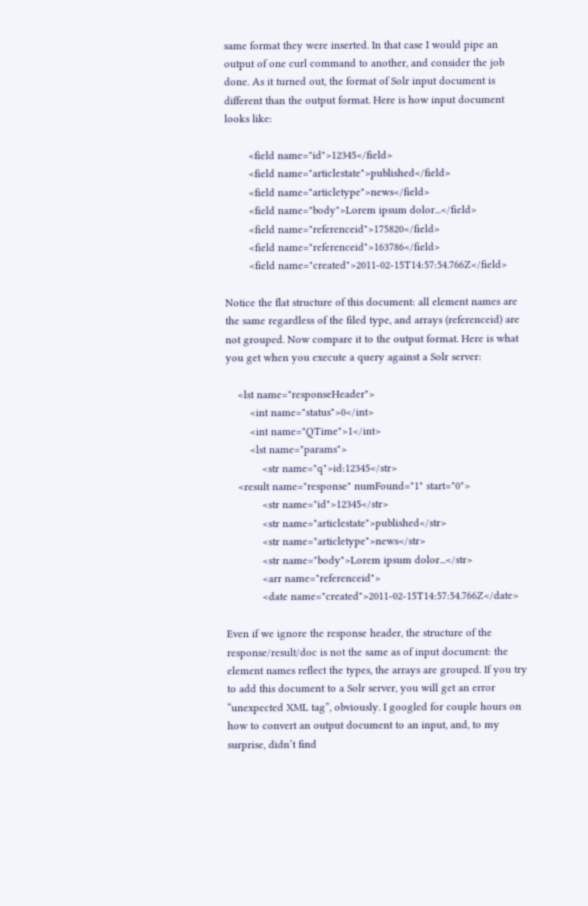same format they were inserted. In that case I would pipe an output of one curl command to another, and consider the job done. As it turned out, the format of Solr input document is different than the output format. Here is how input document looks like:

        <field name="id">12345</field>
        <field name="articlestate">published</field>
        <field name="articletype">news</field>
        <field name="body">Lorem ipsum dolor...</field>
        <field name="referenceid">175820</field>
        <field name="referenceid">163786</field>
        <field name="created">2011-02-15T14:57:54.766Z</field>

Notice the flat structure of this document: all element names are the same regardless of the filed type, and arrays (referenceid) are not grouped. Now compare it to the output format. Here is what you get when you execute a query against a Solr server:

    <lst name="responseHeader">
        <int name="status">0</int>
        <int name="QTime">1</int>
        <lst name="params">
            <str name="q">id:12345</str>
    <result name="response" numFound="1" start="0">
            <str name="id">12345</str>
            <str name="articlestate">published</str>
            <str name="articletype">news</str>
            <str name="body">Lorem ipsum dolor...</str>
            <arr name="referenceid">
            <date name="created">2011-02-15T14:57:54.766Z</date>

Even if we ignore the response header, the structure of the response/result/doc is not the same as of input document: the element names reflect the types, the arrays are grouped. If you try to add this document to a Solr server, you will get an error “unexpected XML tag”, obviously. I googled for couple hours on how to convert an output document to an input, and, to my surprise, didn’t find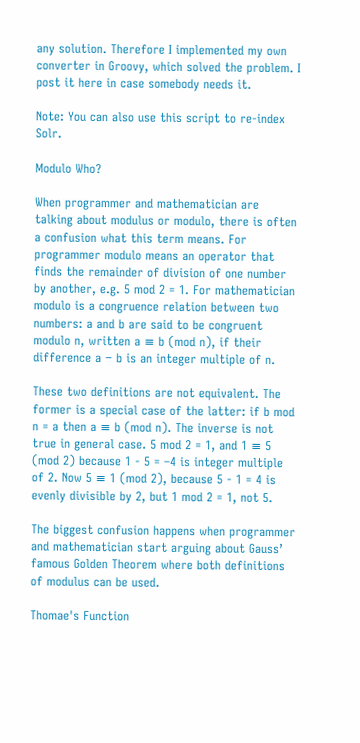any solution. Therefore I implemented my own converter in Groovy, which solved the problem. I post it here in case somebody needs it.

Note: You can also use this script to re-index Solr.

Modulo Who?

When programmer and mathematician are talking about modulus or modulo, there is often a confusion what this term means. For programmer modulo means an operator that finds the remainder of division of one number by another, e.g. 5 mod 2 = 1. For mathematician modulo is a congruence relation between two numbers: a and b are said to be congruent modulo n, written a ≡ b (mod n), if their difference a − b is an integer multiple of n.

These two definitions are not equivalent. The former is a special case of the latter: if b mod n = a then a ≡ b (mod n). The inverse is not true in general case. 5 mod 2 = 1, and 1 ≡ 5 (mod 2) because 1 - 5 = –4 is integer multiple of 2. Now 5 ≡ 1 (mod 2), because 5 - 1 = 4 is evenly divisible by 2, but 1 mod 2 = 1, not 5.

The biggest confusion happens when programmer and mathematician start arguing about Gauss’ famous Golden Theorem where both definitions of modulus can be used.

Thomae's Function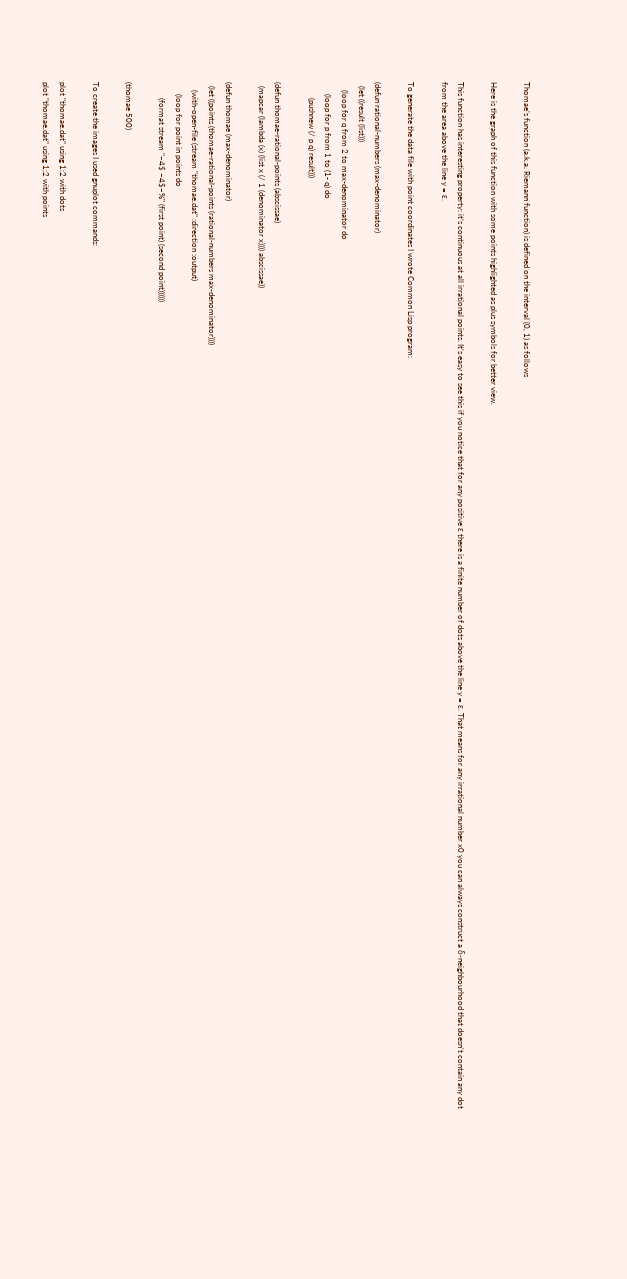Thomae’s function (a.k.a. Riemann function) is defined on the interval (0, 1) as follows

Here is the graph of this function with some points highlighted as plus symbols for better view.

This function has interesting property: it’s continuous at all irrational points. It’s easy to see this if you notice that for any positive ε there is a finite number of dots above the line y = ε. That means for any irrational number x0 you can always construct a δ-neighbourhood that doesn’t contain any dot from the area above the line y = ε.

To generate the data file with point coordinates I wrote Common Lisp program:

(defun rational-numbers (max-denominator)
  (let ((result (list)))
    (loop for q from 2 to max-denominator do
      (loop for p from 1 to (1- q) do
        (pushnew (/ p q) result)))

(defun thomae-rational-points (abscissae)
  (mapcar (lambda (x) (list x (/ 1 (denominator x)))) abscissae))

(defun thomae (max-denominator)
  (let ((points (thomae-rational-points (rational-numbers max-denominator))))
    (with-open-file (stream "thomae.dat" :direction :output)
      (loop for point in points do
        (format stream "~4$ ~4$~%" (first point) (second point))))))

(thomae 500)

To create the images I used gnuplot commands:

plot "thomae.dat" using 1:2 with dots
plot "thomae.dat" using 1:2 with points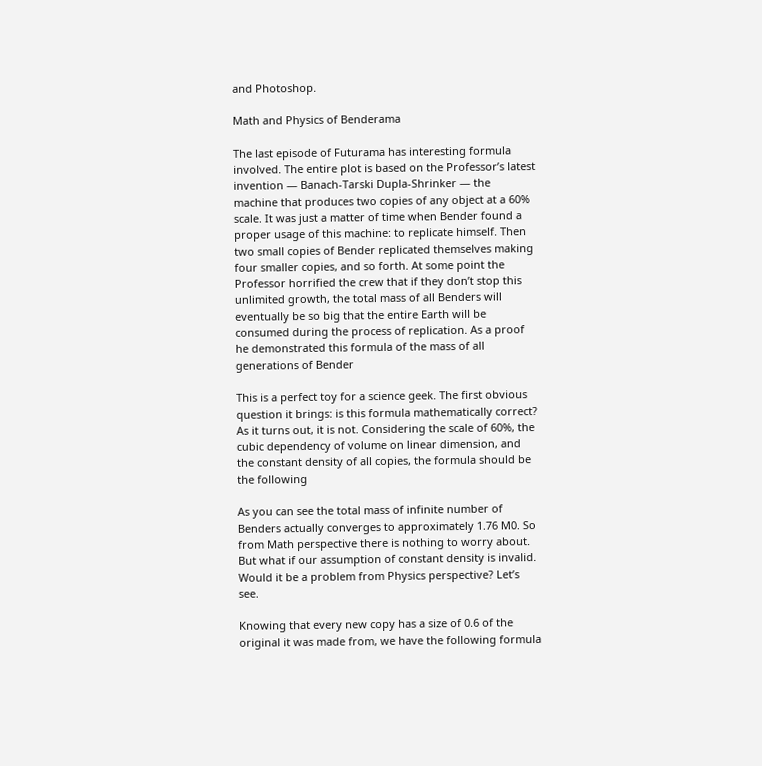and Photoshop.

Math and Physics of Benderama

The last episode of Futurama has interesting formula involved. The entire plot is based on the Professor’s latest invention — Banach-Tarski Dupla-Shrinker — the machine that produces two copies of any object at a 60% scale. It was just a matter of time when Bender found a proper usage of this machine: to replicate himself. Then two small copies of Bender replicated themselves making four smaller copies, and so forth. At some point the Professor horrified the crew that if they don’t stop this unlimited growth, the total mass of all Benders will eventually be so big that the entire Earth will be consumed during the process of replication. As a proof he demonstrated this formula of the mass of all generations of Bender

This is a perfect toy for a science geek. The first obvious question it brings: is this formula mathematically correct? As it turns out, it is not. Considering the scale of 60%, the cubic dependency of volume on linear dimension, and the constant density of all copies, the formula should be the following

As you can see the total mass of infinite number of Benders actually converges to approximately 1.76 M0. So from Math perspective there is nothing to worry about. But what if our assumption of constant density is invalid. Would it be a problem from Physics perspective? Let’s see.

Knowing that every new copy has a size of 0.6 of the original it was made from, we have the following formula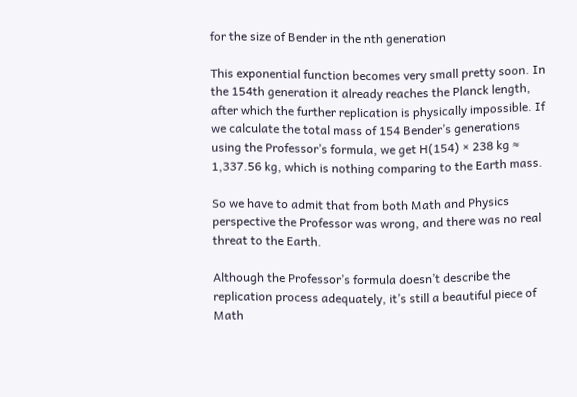for the size of Bender in the nth generation

This exponential function becomes very small pretty soon. In the 154th generation it already reaches the Planck length, after which the further replication is physically impossible. If we calculate the total mass of 154 Bender’s generations using the Professor’s formula, we get H(154) × 238 kg ≈ 1,337.56 kg, which is nothing comparing to the Earth mass.

So we have to admit that from both Math and Physics perspective the Professor was wrong, and there was no real threat to the Earth.

Although the Professor’s formula doesn’t describe the replication process adequately, it’s still a beautiful piece of Math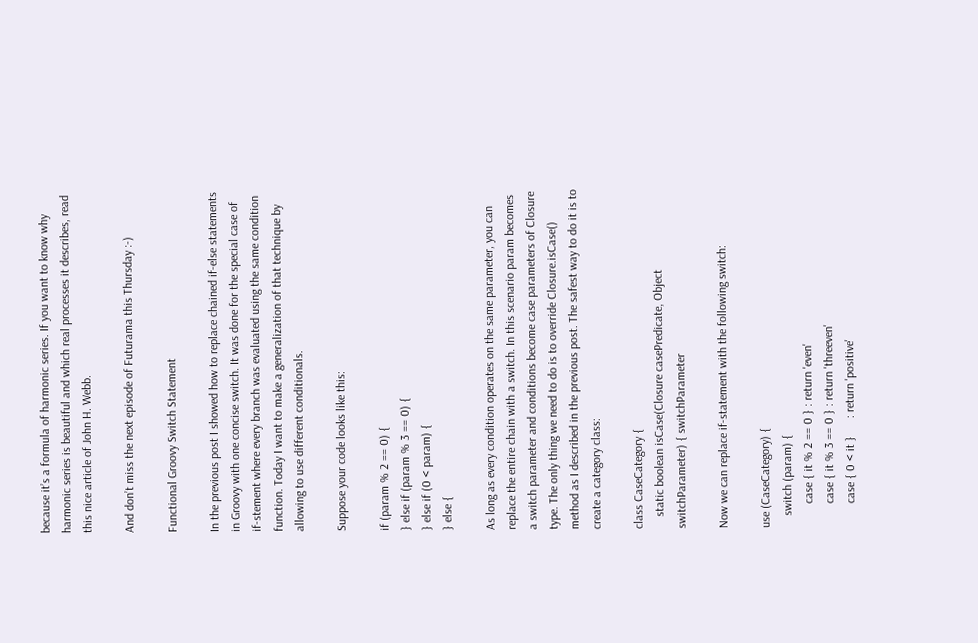because it’s a formula of harmonic series. If you want to know why harmonic series is beautiful and which real processes it describes, read this nice article of John H. Webb.

And don’t miss the next episode of Futurama this Thursday :-)

Functional Groovy Switch Statement

In the previous post I showed how to replace chained if-else statements in Groovy with one concise switch. It was done for the special case of if-stement where every branch was evaluated using the same condition function. Today I want to make a generalization of that technique by allowing to use different conditionals.

Suppose your code looks like this:

if (param % 2 == 0) {
} else if (param % 3 == 0) {
} else if (0 < param) {
} else {

As long as every condition operates on the same parameter, you can replace the entire chain with a switch. In this scenario param becomes a switch parameter and conditions become case parameters of Closure type. The only thing we need to do is to override Closure.isCase() method as I described in the previous post. The safest way to do it is to create a category class:

class CaseCategory {
    static boolean isCase(Closure casePredicate, Object switchParameter) { switchParameter

Now we can replace if-statement with the following switch:

use (CaseCategory) {
    switch (param) {
        case { it % 2 == 0 } : return 'even'
        case { it % 3 == 0 } : return 'threeven'
        case { 0 < it }      : return 'positive'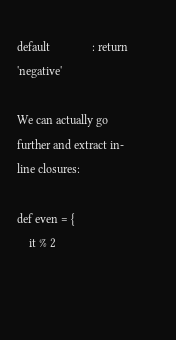default              : return 'negative'

We can actually go further and extract in-line closures:

def even = {
    it % 2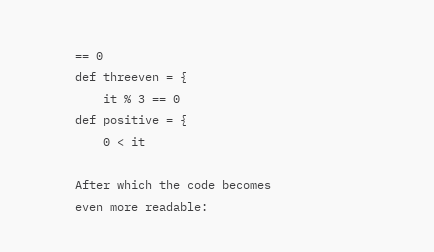== 0
def threeven = {
    it % 3 == 0
def positive = {
    0 < it

After which the code becomes even more readable: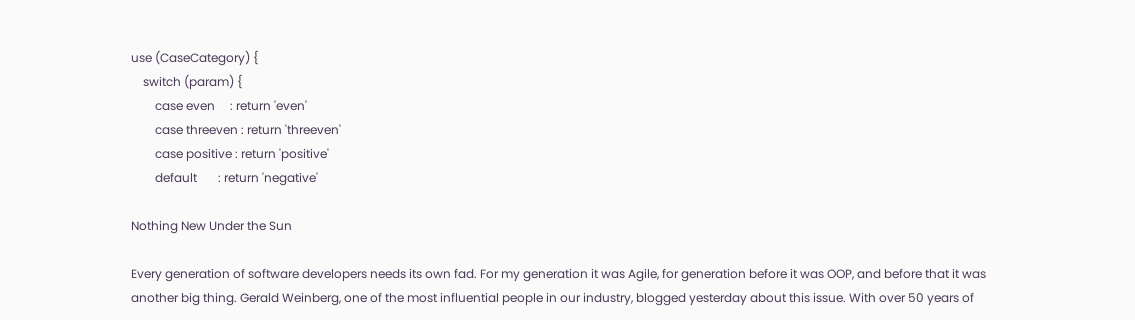use (CaseCategory) {
    switch (param) {
        case even     : return 'even'
        case threeven : return 'threeven'
        case positive : return 'positive'
        default       : return 'negative'

Nothing New Under the Sun

Every generation of software developers needs its own fad. For my generation it was Agile, for generation before it was OOP, and before that it was another big thing. Gerald Weinberg, one of the most influential people in our industry, blogged yesterday about this issue. With over 50 years of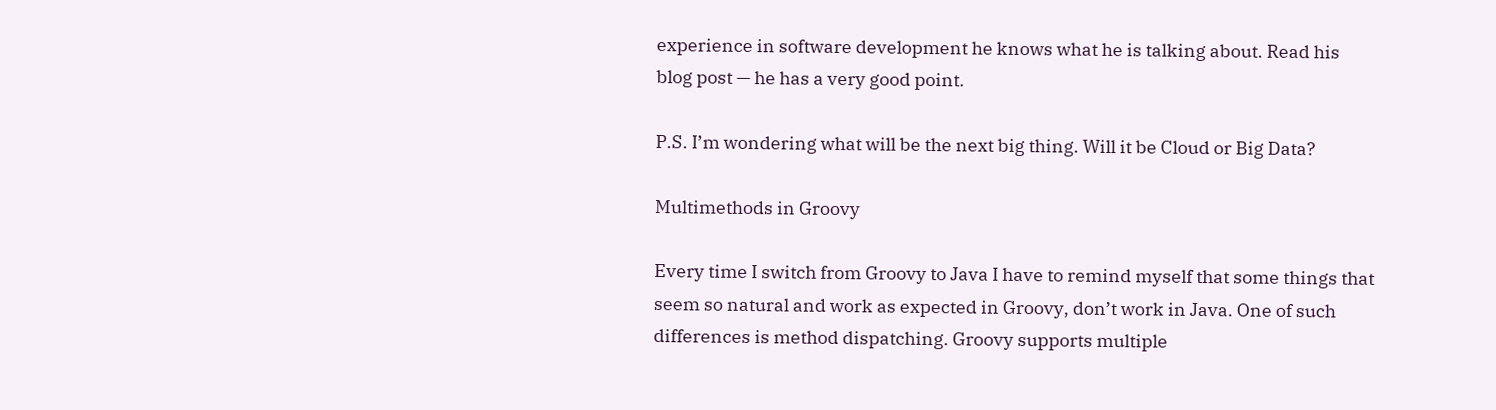experience in software development he knows what he is talking about. Read his blog post — he has a very good point.

P.S. I’m wondering what will be the next big thing. Will it be Cloud or Big Data?

Multimethods in Groovy

Every time I switch from Groovy to Java I have to remind myself that some things that seem so natural and work as expected in Groovy, don’t work in Java. One of such differences is method dispatching. Groovy supports multiple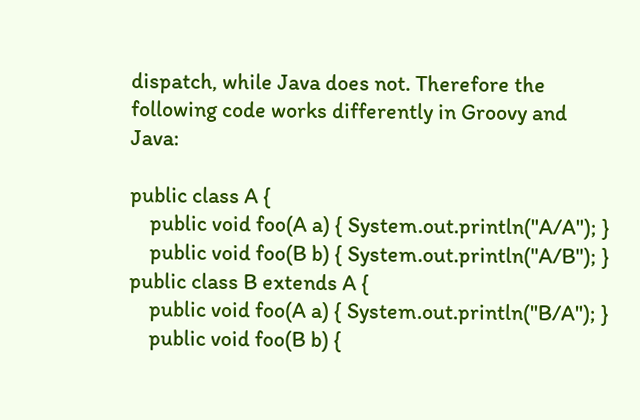dispatch, while Java does not. Therefore the following code works differently in Groovy and Java:

public class A {
    public void foo(A a) { System.out.println("A/A"); }
    public void foo(B b) { System.out.println("A/B"); }
public class B extends A {
    public void foo(A a) { System.out.println("B/A"); }
    public void foo(B b) {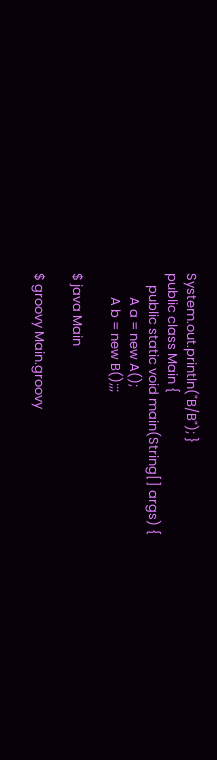System.out.println("B/B"); }
public class Main {
    public static void main(String[] args) {
        A a = new A();
        A b = new B();;;

$ java Main

$ groovy Main.groovy